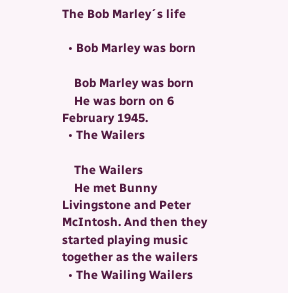The Bob Marley´s life

  • Bob Marley was born

    Bob Marley was born
    He was born on 6 February 1945.
  • The Wailers

    The Wailers
    He met Bunny Livingstone and Peter McIntosh. And then they started playing music together as the wailers
  • The Wailing Wailers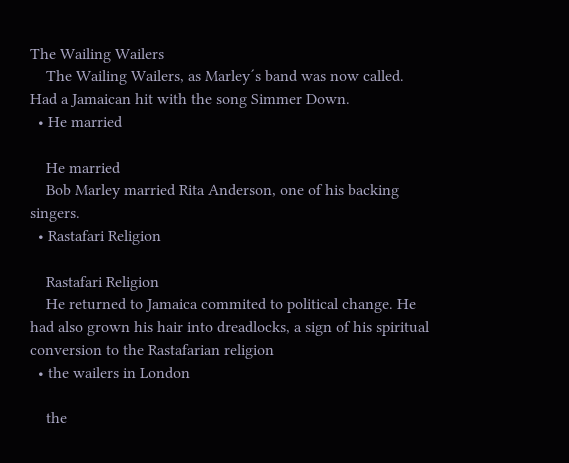The Wailing Wailers
    The Wailing Wailers, as Marley´s band was now called. Had a Jamaican hit with the song Simmer Down.
  • He married

    He married
    Bob Marley married Rita Anderson, one of his backing singers.
  • Rastafari Religion

    Rastafari Religion
    He returned to Jamaica commited to political change. He had also grown his hair into dreadlocks, a sign of his spiritual conversion to the Rastafarian religion
  • the wailers in London

    the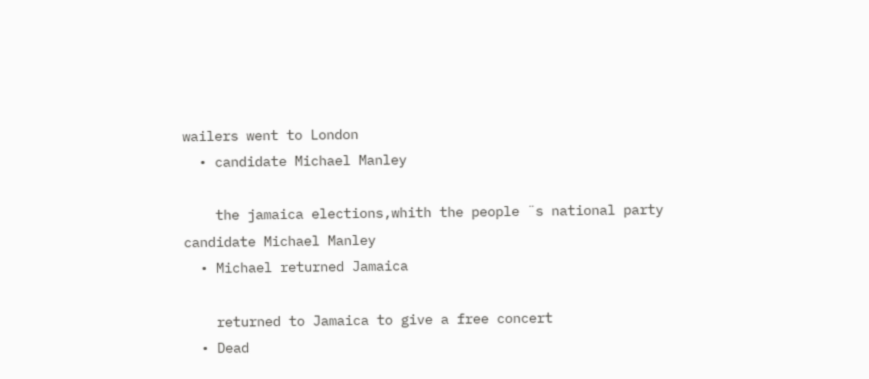wailers went to London
  • candidate Michael Manley

    the jamaica elections,whith the people ¨s national party candidate Michael Manley
  • Michael returned Jamaica

    returned to Jamaica to give a free concert
  • Dead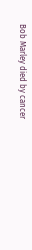Bob Marley died by cancer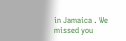in Jamaica . We missed you